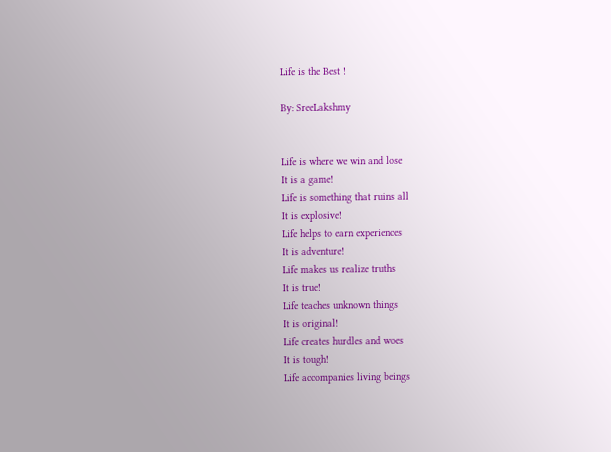Life is the Best !

By: SreeLakshmy


Life is where we win and lose
It is a game!
Life is something that ruins all
It is explosive!
Life helps to earn experiences
It is adventure!
Life makes us realize truths
It is true!
Life teaches unknown things
It is original!
Life creates hurdles and woes
It is tough!
Life accompanies living beings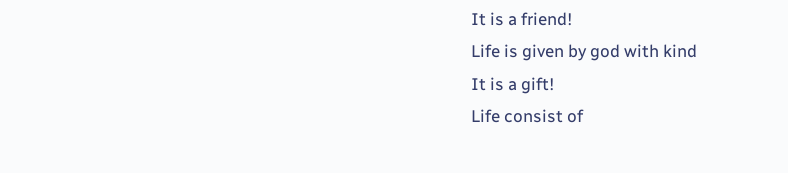It is a friend!
Life is given by god with kind
It is a gift!
Life consist of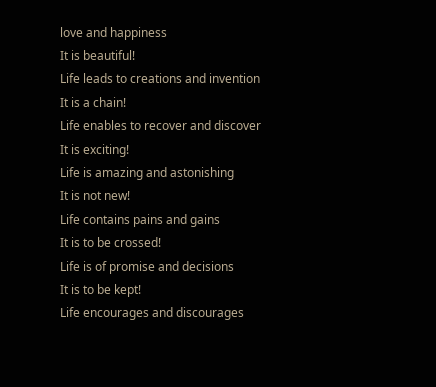love and happiness
It is beautiful!
Life leads to creations and invention
It is a chain!
Life enables to recover and discover
It is exciting!
Life is amazing and astonishing
It is not new!
Life contains pains and gains
It is to be crossed!
Life is of promise and decisions
It is to be kept!
Life encourages and discourages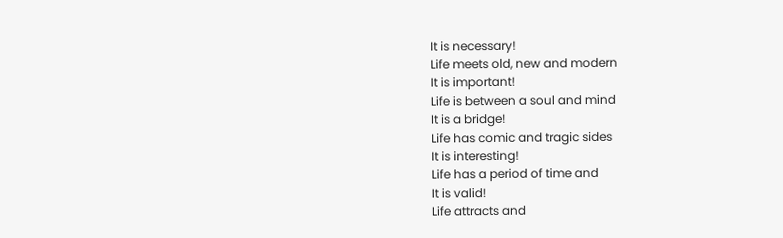It is necessary!
Life meets old, new and modern
It is important!
Life is between a soul and mind
It is a bridge!
Life has comic and tragic sides
It is interesting!
Life has a period of time and
It is valid!
Life attracts and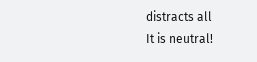distracts all
It is neutral!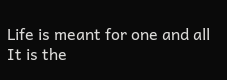Life is meant for one and all
It is the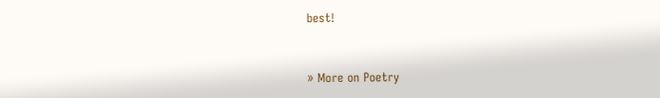best!


» More on Poetry